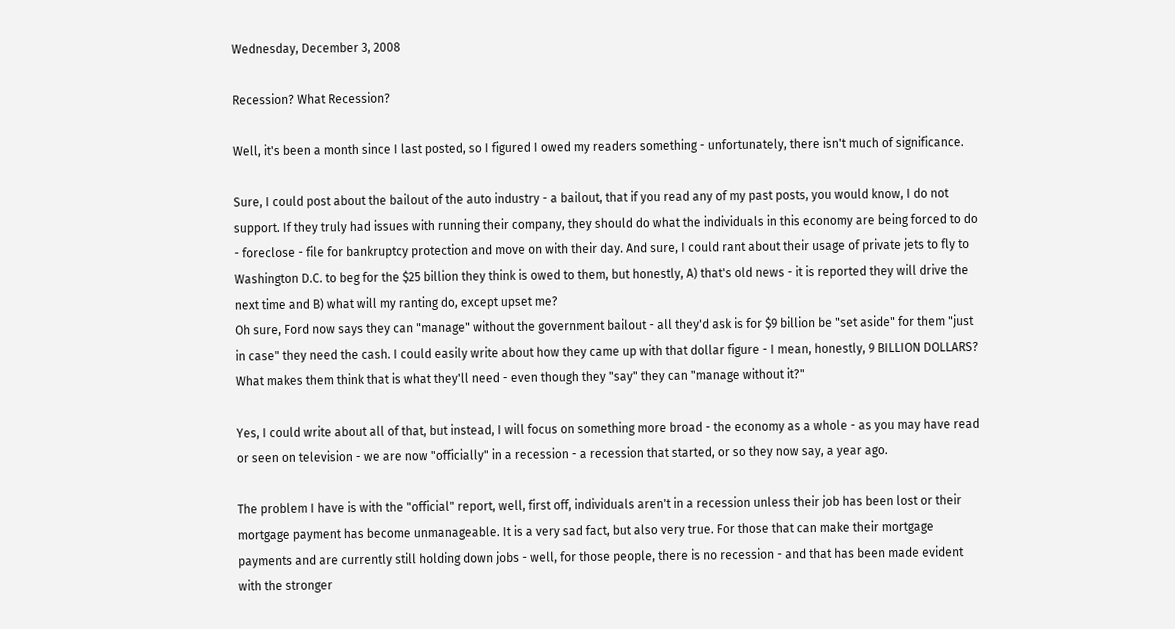Wednesday, December 3, 2008

Recession? What Recession?

Well, it's been a month since I last posted, so I figured I owed my readers something - unfortunately, there isn't much of significance.

Sure, I could post about the bailout of the auto industry - a bailout, that if you read any of my past posts, you would know, I do not support. If they truly had issues with running their company, they should do what the individuals in this economy are being forced to do - foreclose - file for bankruptcy protection and move on with their day. And sure, I could rant about their usage of private jets to fly to Washington D.C. to beg for the $25 billion they think is owed to them, but honestly, A) that's old news - it is reported they will drive the next time and B) what will my ranting do, except upset me?
Oh sure, Ford now says they can "manage" without the government bailout - all they'd ask is for $9 billion be "set aside" for them "just in case" they need the cash. I could easily write about how they came up with that dollar figure - I mean, honestly, 9 BILLION DOLLARS? What makes them think that is what they'll need - even though they "say" they can "manage without it?"

Yes, I could write about all of that, but instead, I will focus on something more broad - the economy as a whole - as you may have read or seen on television - we are now "officially" in a recession - a recession that started, or so they now say, a year ago.

The problem I have is with the "official" report, well, first off, individuals aren't in a recession unless their job has been lost or their mortgage payment has become unmanageable. It is a very sad fact, but also very true. For those that can make their mortgage payments and are currently still holding down jobs - well, for those people, there is no recession - and that has been made evident with the stronger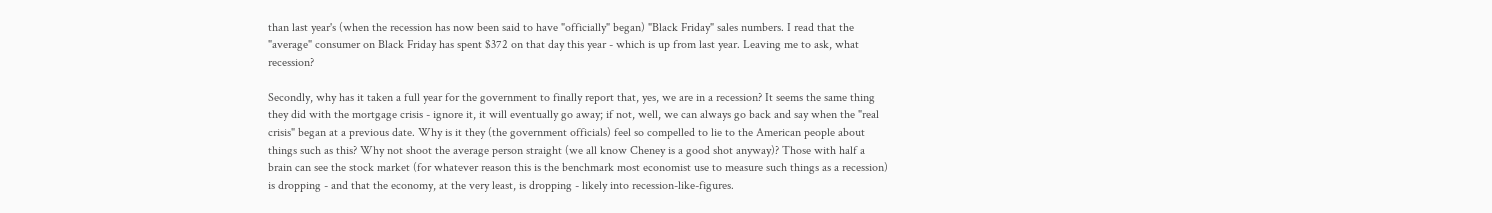than last year's (when the recession has now been said to have "officially" began) "Black Friday" sales numbers. I read that the "average" consumer on Black Friday has spent $372 on that day this year - which is up from last year. Leaving me to ask, what recession?

Secondly, why has it taken a full year for the government to finally report that, yes, we are in a recession? It seems the same thing they did with the mortgage crisis - ignore it, it will eventually go away; if not, well, we can always go back and say when the "real crisis" began at a previous date. Why is it they (the government officials) feel so compelled to lie to the American people about things such as this? Why not shoot the average person straight (we all know Cheney is a good shot anyway)? Those with half a brain can see the stock market (for whatever reason this is the benchmark most economist use to measure such things as a recession) is dropping - and that the economy, at the very least, is dropping - likely into recession-like-figures.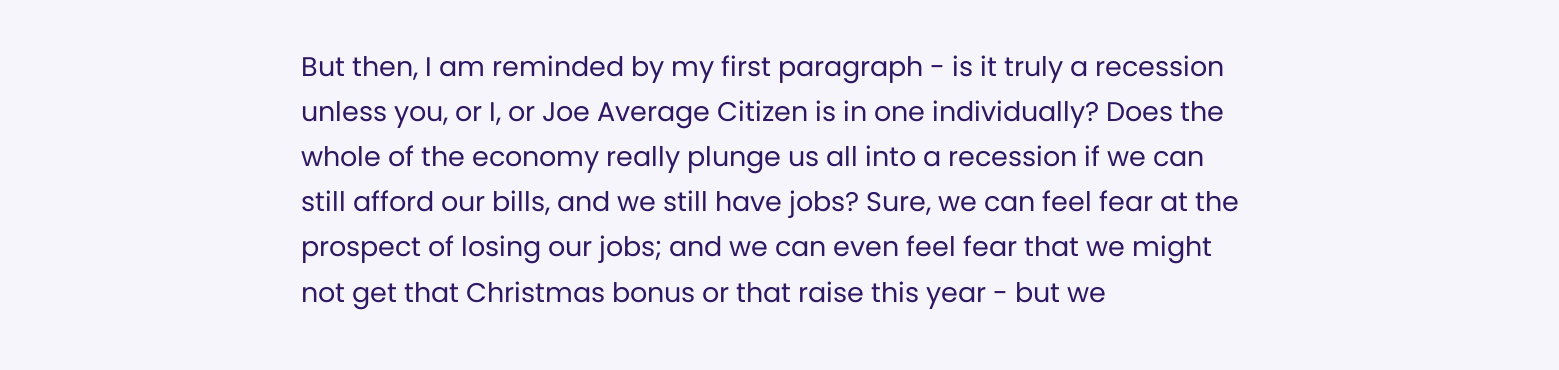But then, I am reminded by my first paragraph - is it truly a recession unless you, or I, or Joe Average Citizen is in one individually? Does the whole of the economy really plunge us all into a recession if we can still afford our bills, and we still have jobs? Sure, we can feel fear at the prospect of losing our jobs; and we can even feel fear that we might not get that Christmas bonus or that raise this year - but we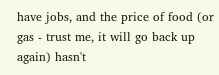have jobs, and the price of food (or gas - trust me, it will go back up again) hasn't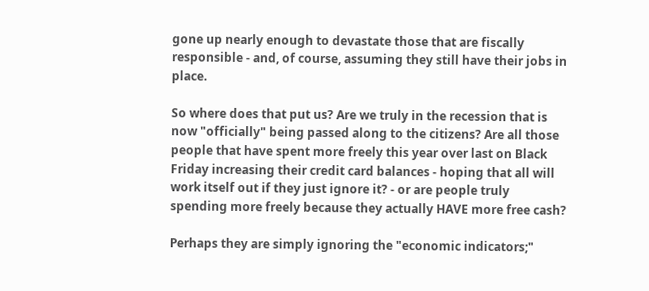gone up nearly enough to devastate those that are fiscally responsible - and, of course, assuming they still have their jobs in place.

So where does that put us? Are we truly in the recession that is now "officially" being passed along to the citizens? Are all those people that have spent more freely this year over last on Black Friday increasing their credit card balances - hoping that all will work itself out if they just ignore it? - or are people truly spending more freely because they actually HAVE more free cash?

Perhaps they are simply ignoring the "economic indicators;"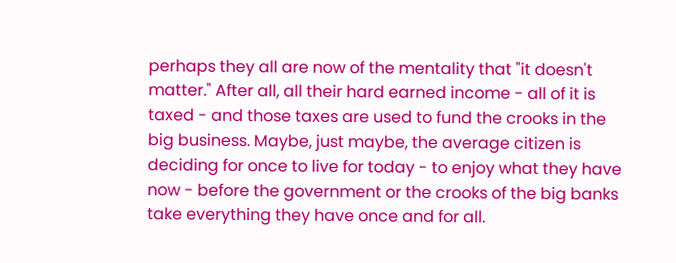perhaps they all are now of the mentality that "it doesn't matter." After all, all their hard earned income - all of it is taxed - and those taxes are used to fund the crooks in the big business. Maybe, just maybe, the average citizen is deciding for once to live for today - to enjoy what they have now - before the government or the crooks of the big banks take everything they have once and for all.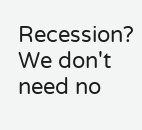Recession? We don't need no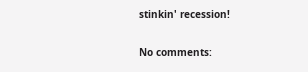stinkin' recession!

No comments: